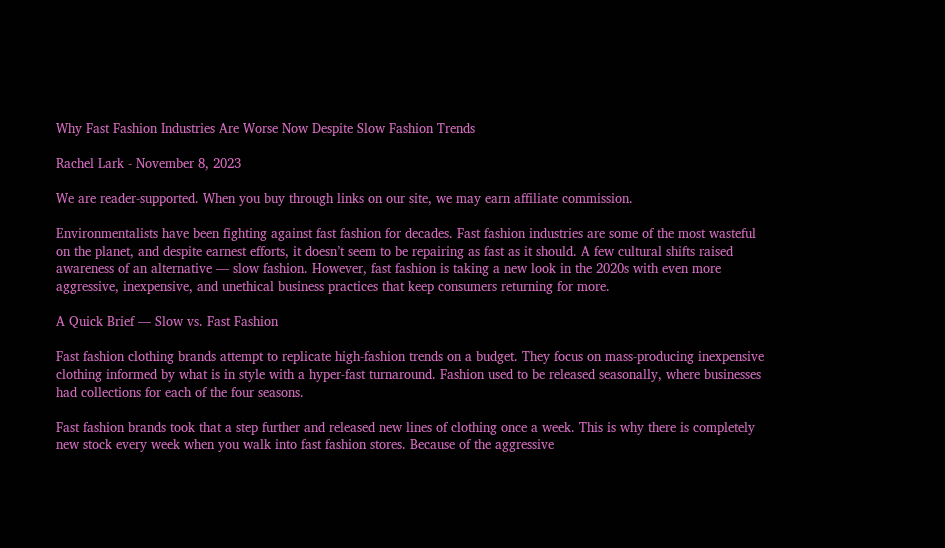Why Fast Fashion Industries Are Worse Now Despite Slow Fashion Trends

Rachel Lark - November 8, 2023

We are reader-supported. When you buy through links on our site, we may earn affiliate commission.

Environmentalists have been fighting against fast fashion for decades. Fast fashion industries are some of the most wasteful on the planet, and despite earnest efforts, it doesn’t seem to be repairing as fast as it should. A few cultural shifts raised awareness of an alternative — slow fashion. However, fast fashion is taking a new look in the 2020s with even more aggressive, inexpensive, and unethical business practices that keep consumers returning for more.

A Quick Brief — Slow vs. Fast Fashion

Fast fashion clothing brands attempt to replicate high-fashion trends on a budget. They focus on mass-producing inexpensive clothing informed by what is in style with a hyper-fast turnaround. Fashion used to be released seasonally, where businesses had collections for each of the four seasons.

Fast fashion brands took that a step further and released new lines of clothing once a week. This is why there is completely new stock every week when you walk into fast fashion stores. Because of the aggressive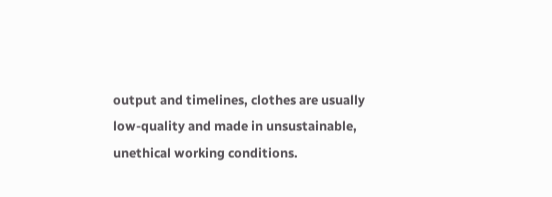output and timelines, clothes are usually low-quality and made in unsustainable, unethical working conditions.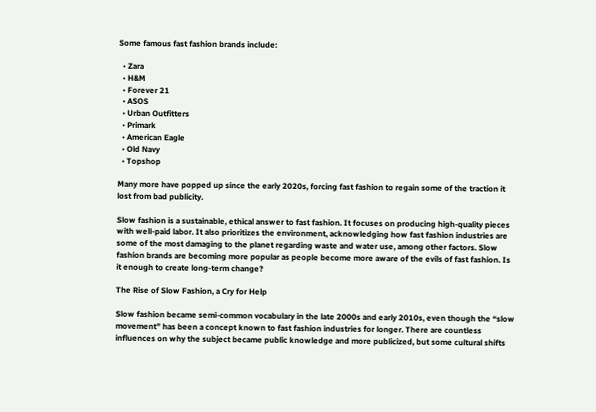Some famous fast fashion brands include:

  • Zara
  • H&M
  • Forever 21
  • ASOS
  • Urban Outfitters
  • Primark
  • American Eagle
  • Old Navy
  • Topshop

Many more have popped up since the early 2020s, forcing fast fashion to regain some of the traction it lost from bad publicity.

Slow fashion is a sustainable, ethical answer to fast fashion. It focuses on producing high-quality pieces with well-paid labor. It also prioritizes the environment, acknowledging how fast fashion industries are some of the most damaging to the planet regarding waste and water use, among other factors. Slow fashion brands are becoming more popular as people become more aware of the evils of fast fashion. Is it enough to create long-term change?

The Rise of Slow Fashion, a Cry for Help

Slow fashion became semi-common vocabulary in the late 2000s and early 2010s, even though the “slow movement” has been a concept known to fast fashion industries for longer. There are countless influences on why the subject became public knowledge and more publicized, but some cultural shifts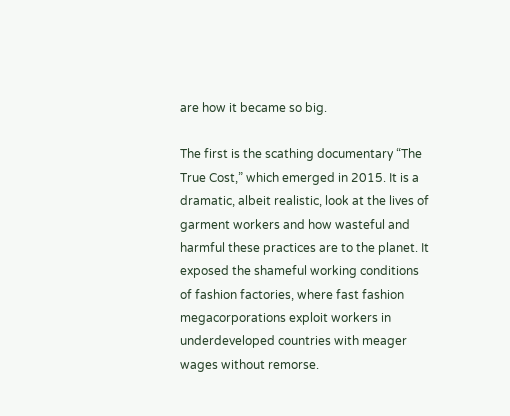are how it became so big.

The first is the scathing documentary “The True Cost,” which emerged in 2015. It is a dramatic, albeit realistic, look at the lives of garment workers and how wasteful and harmful these practices are to the planet. It exposed the shameful working conditions of fashion factories, where fast fashion megacorporations exploit workers in underdeveloped countries with meager wages without remorse.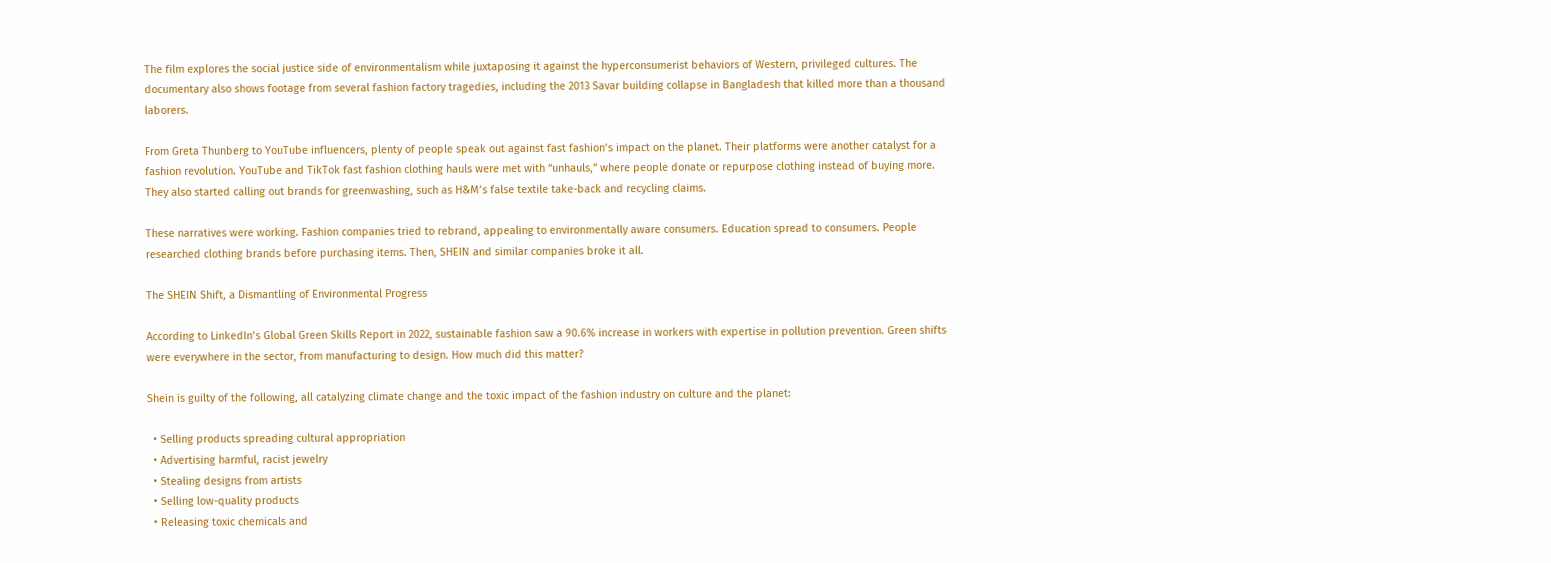The film explores the social justice side of environmentalism while juxtaposing it against the hyperconsumerist behaviors of Western, privileged cultures. The documentary also shows footage from several fashion factory tragedies, including the 2013 Savar building collapse in Bangladesh that killed more than a thousand laborers.

From Greta Thunberg to YouTube influencers, plenty of people speak out against fast fashion’s impact on the planet. Their platforms were another catalyst for a fashion revolution. YouTube and TikTok fast fashion clothing hauls were met with “unhauls,” where people donate or repurpose clothing instead of buying more. They also started calling out brands for greenwashing, such as H&M’s false textile take-back and recycling claims.

These narratives were working. Fashion companies tried to rebrand, appealing to environmentally aware consumers. Education spread to consumers. People researched clothing brands before purchasing items. Then, SHEIN and similar companies broke it all.

The SHEIN Shift, a Dismantling of Environmental Progress

According to LinkedIn’s Global Green Skills Report in 2022, sustainable fashion saw a 90.6% increase in workers with expertise in pollution prevention. Green shifts were everywhere in the sector, from manufacturing to design. How much did this matter?

Shein is guilty of the following, all catalyzing climate change and the toxic impact of the fashion industry on culture and the planet:

  • Selling products spreading cultural appropriation
  • Advertising harmful, racist jewelry
  • Stealing designs from artists
  • Selling low-quality products
  • Releasing toxic chemicals and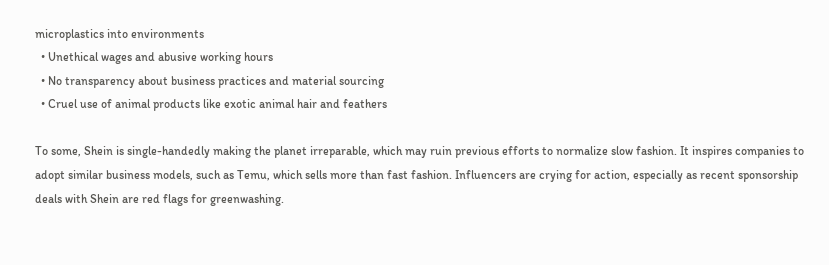microplastics into environments
  • Unethical wages and abusive working hours
  • No transparency about business practices and material sourcing
  • Cruel use of animal products like exotic animal hair and feathers

To some, Shein is single-handedly making the planet irreparable, which may ruin previous efforts to normalize slow fashion. It inspires companies to adopt similar business models, such as Temu, which sells more than fast fashion. Influencers are crying for action, especially as recent sponsorship deals with Shein are red flags for greenwashing.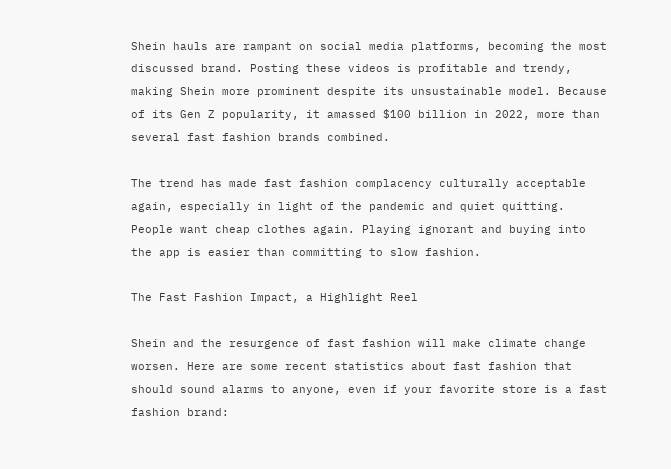Shein hauls are rampant on social media platforms, becoming the most discussed brand. Posting these videos is profitable and trendy, making Shein more prominent despite its unsustainable model. Because of its Gen Z popularity, it amassed $100 billion in 2022, more than several fast fashion brands combined.

The trend has made fast fashion complacency culturally acceptable again, especially in light of the pandemic and quiet quitting. People want cheap clothes again. Playing ignorant and buying into the app is easier than committing to slow fashion.

The Fast Fashion Impact, a Highlight Reel

Shein and the resurgence of fast fashion will make climate change worsen. Here are some recent statistics about fast fashion that should sound alarms to anyone, even if your favorite store is a fast fashion brand: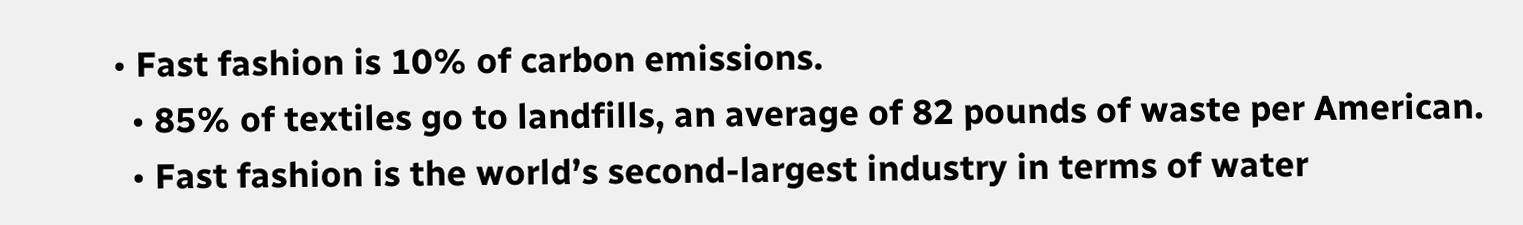• Fast fashion is 10% of carbon emissions.
  • 85% of textiles go to landfills, an average of 82 pounds of waste per American.
  • Fast fashion is the world’s second-largest industry in terms of water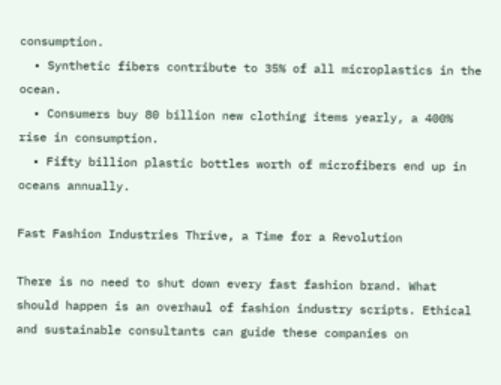consumption.
  • Synthetic fibers contribute to 35% of all microplastics in the ocean.
  • Consumers buy 80 billion new clothing items yearly, a 400% rise in consumption.
  • Fifty billion plastic bottles worth of microfibers end up in oceans annually.

Fast Fashion Industries Thrive, a Time for a Revolution

There is no need to shut down every fast fashion brand. What should happen is an overhaul of fashion industry scripts. Ethical and sustainable consultants can guide these companies on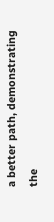a better path, demonstrating the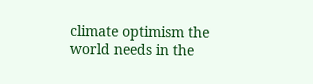climate optimism the world needs in the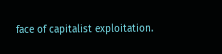face of capitalist exploitation.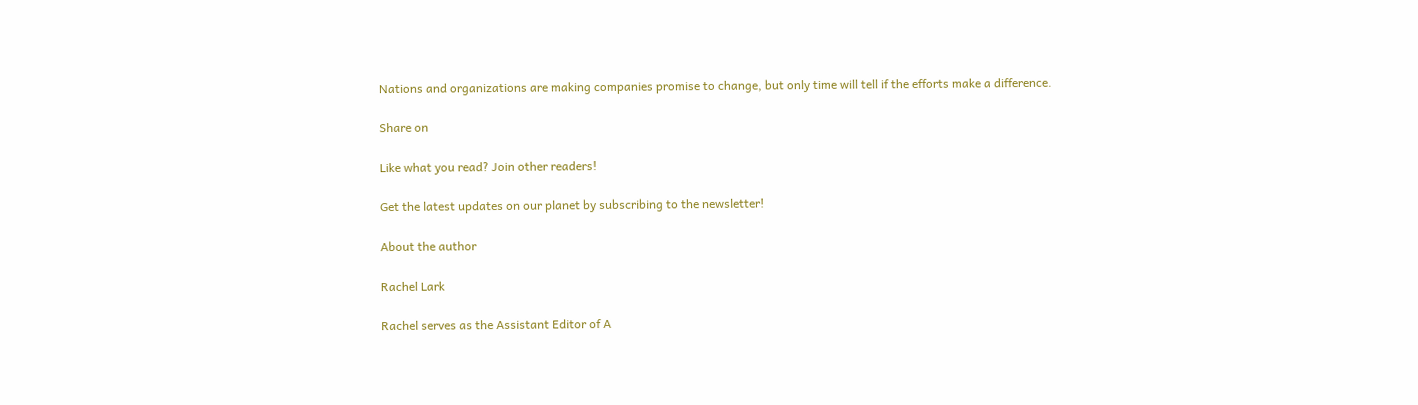Nations and organizations are making companies promise to change, but only time will tell if the efforts make a difference.

Share on

Like what you read? Join other readers!

Get the latest updates on our planet by subscribing to the newsletter!

About the author

Rachel Lark

Rachel serves as the Assistant Editor of A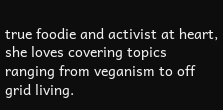true foodie and activist at heart, she loves covering topics ranging from veganism to off grid living.